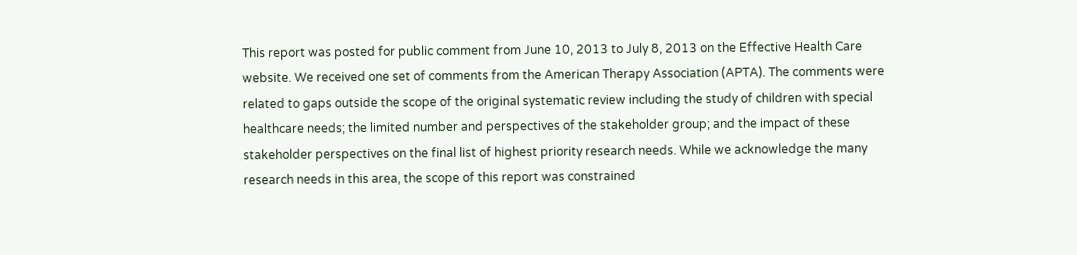This report was posted for public comment from June 10, 2013 to July 8, 2013 on the Effective Health Care website. We received one set of comments from the American Therapy Association (APTA). The comments were related to gaps outside the scope of the original systematic review including the study of children with special healthcare needs; the limited number and perspectives of the stakeholder group; and the impact of these stakeholder perspectives on the final list of highest priority research needs. While we acknowledge the many research needs in this area, the scope of this report was constrained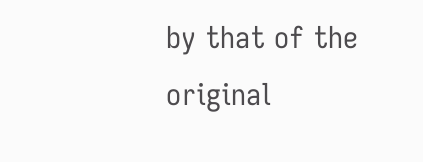by that of the original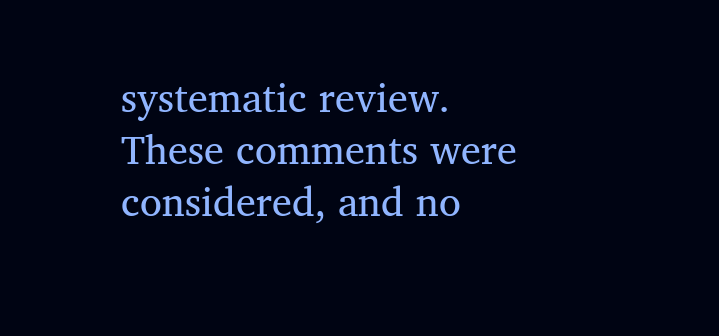systematic review. These comments were considered, and no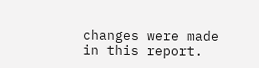changes were made in this report.